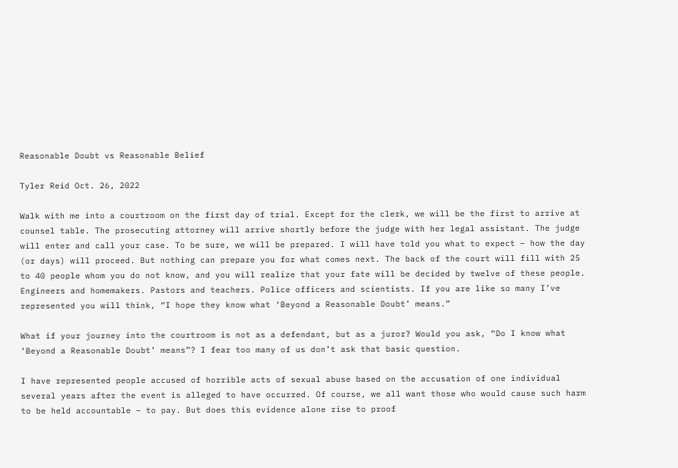Reasonable Doubt vs Reasonable Belief

Tyler Reid Oct. 26, 2022

Walk with me into a courtroom on the first day of trial. Except for the clerk, we will be the first to arrive at counsel table. The prosecuting attorney will arrive shortly before the judge with her legal assistant. The judge will enter and call your case. To be sure, we will be prepared. I will have told you what to expect – how the day (or days) will proceed. But nothing can prepare you for what comes next. The back of the court will fill with 25 to 40 people whom you do not know, and you will realize that your fate will be decided by twelve of these people. Engineers and homemakers. Pastors and teachers. Police officers and scientists. If you are like so many I’ve represented you will think, “I hope they know what ‘Beyond a Reasonable Doubt’ means.”

What if your journey into the courtroom is not as a defendant, but as a juror? Would you ask, “Do I know what ‘Beyond a Reasonable Doubt’ means”? I fear too many of us don’t ask that basic question.

I have represented people accused of horrible acts of sexual abuse based on the accusation of one individual several years after the event is alleged to have occurred. Of course, we all want those who would cause such harm to be held accountable – to pay. But does this evidence alone rise to proof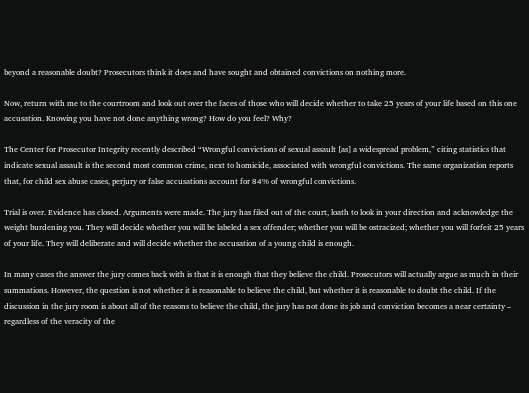beyond a reasonable doubt? Prosecutors think it does and have sought and obtained convictions on nothing more.

Now, return with me to the courtroom and look out over the faces of those who will decide whether to take 25 years of your life based on this one accusation. Knowing you have not done anything wrong? How do you feel? Why?

The Center for Prosecutor Integrity recently described “Wrongful convictions of sexual assault [as] a widespread problem,” citing statistics that indicate sexual assault is the second most common crime, next to homicide, associated with wrongful convictions. The same organization reports that, for child sex abuse cases, perjury or false accusations account for 84% of wrongful convictions.

Trial is over. Evidence has closed. Arguments were made. The jury has filed out of the court, loath to look in your direction and acknowledge the weight burdening you. They will decide whether you will be labeled a sex offender; whether you will be ostracized; whether you will forfeit 25 years of your life. They will deliberate and will decide whether the accusation of a young child is enough.

In many cases the answer the jury comes back with is that it is enough that they believe the child. Prosecutors will actually argue as much in their summations. However, the question is not whether it is reasonable to believe the child, but whether it is reasonable to doubt the child. If the discussion in the jury room is about all of the reasons to believe the child, the jury has not done its job and conviction becomes a near certainty – regardless of the veracity of the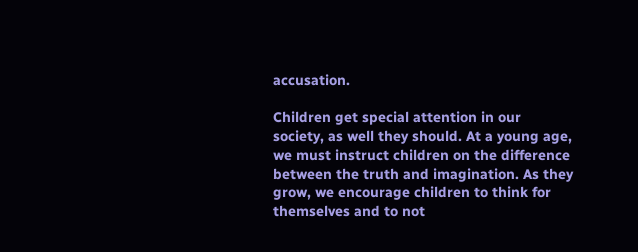accusation.

Children get special attention in our society, as well they should. At a young age, we must instruct children on the difference between the truth and imagination. As they grow, we encourage children to think for themselves and to not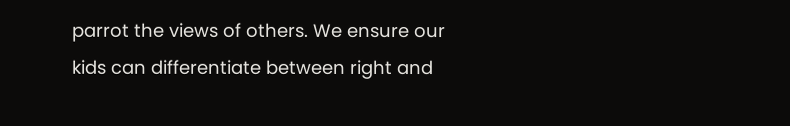parrot the views of others. We ensure our kids can differentiate between right and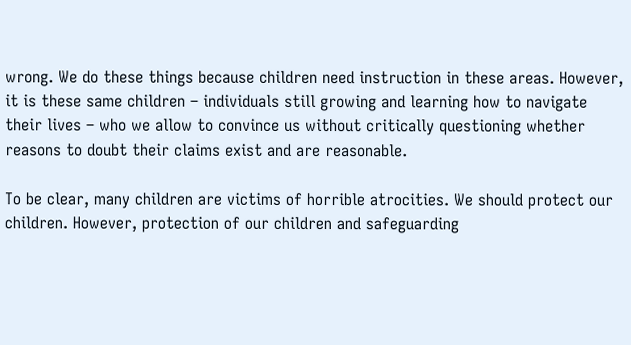wrong. We do these things because children need instruction in these areas. However, it is these same children – individuals still growing and learning how to navigate their lives – who we allow to convince us without critically questioning whether reasons to doubt their claims exist and are reasonable.

To be clear, many children are victims of horrible atrocities. We should protect our children. However, protection of our children and safeguarding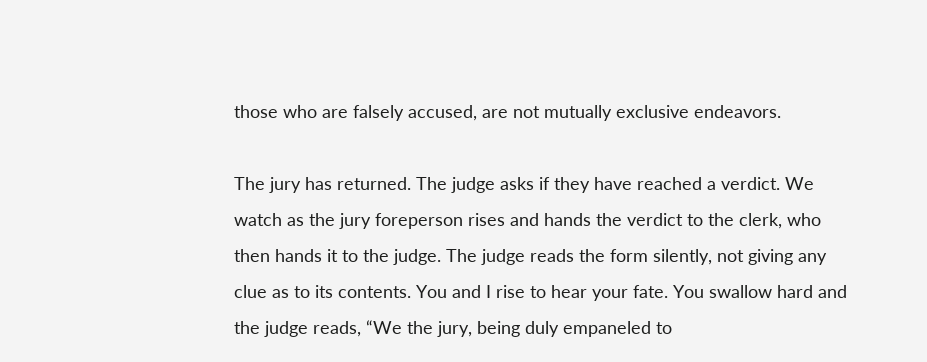those who are falsely accused, are not mutually exclusive endeavors.

The jury has returned. The judge asks if they have reached a verdict. We watch as the jury foreperson rises and hands the verdict to the clerk, who then hands it to the judge. The judge reads the form silently, not giving any clue as to its contents. You and I rise to hear your fate. You swallow hard and the judge reads, “We the jury, being duly empaneled to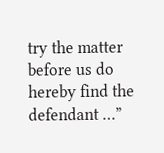try the matter before us do hereby find the defendant …”